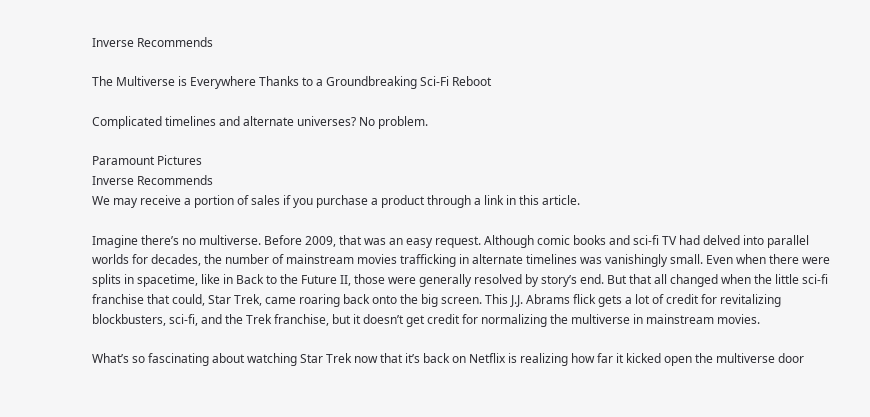Inverse Recommends

The Multiverse is Everywhere Thanks to a Groundbreaking Sci-Fi Reboot

Complicated timelines and alternate universes? No problem.

Paramount Pictures
Inverse Recommends
We may receive a portion of sales if you purchase a product through a link in this article.

Imagine there’s no multiverse. Before 2009, that was an easy request. Although comic books and sci-fi TV had delved into parallel worlds for decades, the number of mainstream movies trafficking in alternate timelines was vanishingly small. Even when there were splits in spacetime, like in Back to the Future II, those were generally resolved by story’s end. But that all changed when the little sci-fi franchise that could, Star Trek, came roaring back onto the big screen. This J.J. Abrams flick gets a lot of credit for revitalizing blockbusters, sci-fi, and the Trek franchise, but it doesn’t get credit for normalizing the multiverse in mainstream movies.

What’s so fascinating about watching Star Trek now that it’s back on Netflix is realizing how far it kicked open the multiverse door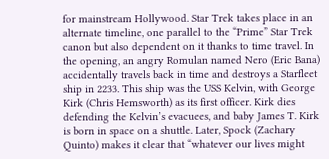for mainstream Hollywood. Star Trek takes place in an alternate timeline, one parallel to the “Prime” Star Trek canon but also dependent on it thanks to time travel. In the opening, an angry Romulan named Nero (Eric Bana) accidentally travels back in time and destroys a Starfleet ship in 2233. This ship was the USS Kelvin, with George Kirk (Chris Hemsworth) as its first officer. Kirk dies defending the Kelvin’s evacuees, and baby James T. Kirk is born in space on a shuttle. Later, Spock (Zachary Quinto) makes it clear that “whatever our lives might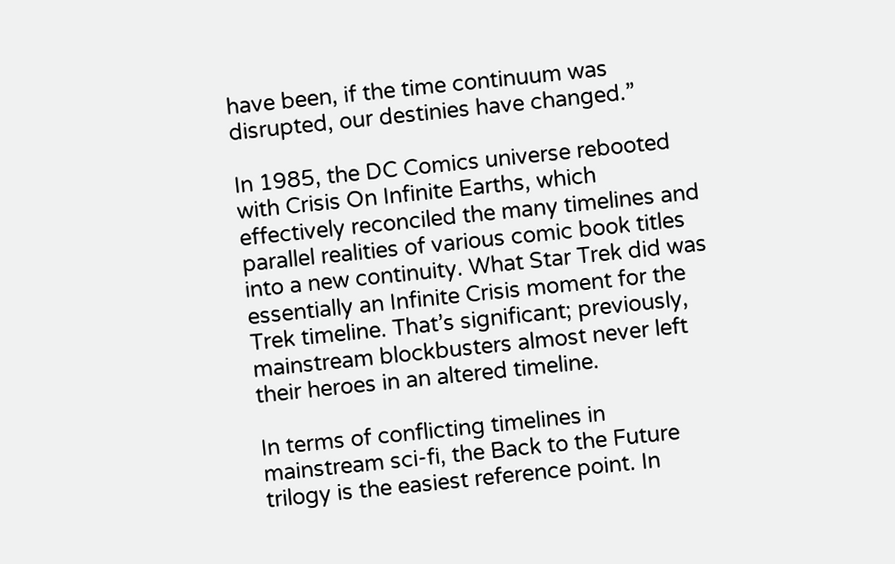have been, if the time continuum was disrupted, our destinies have changed.”

In 1985, the DC Comics universe rebooted with Crisis On Infinite Earths, which effectively reconciled the many timelines and parallel realities of various comic book titles into a new continuity. What Star Trek did was essentially an Infinite Crisis moment for the Trek timeline. That’s significant; previously, mainstream blockbusters almost never left their heroes in an altered timeline.

In terms of conflicting timelines in mainstream sci-fi, the Back to the Future trilogy is the easiest reference point. In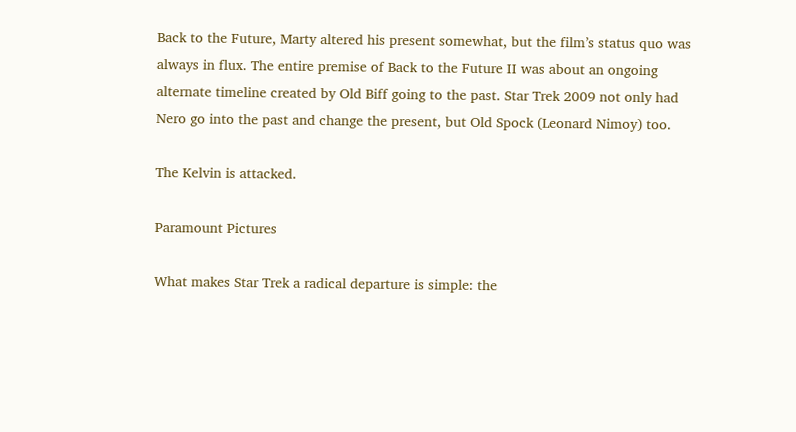Back to the Future, Marty altered his present somewhat, but the film’s status quo was always in flux. The entire premise of Back to the Future II was about an ongoing alternate timeline created by Old Biff going to the past. Star Trek 2009 not only had Nero go into the past and change the present, but Old Spock (Leonard Nimoy) too.

The Kelvin is attacked.

Paramount Pictures

What makes Star Trek a radical departure is simple: the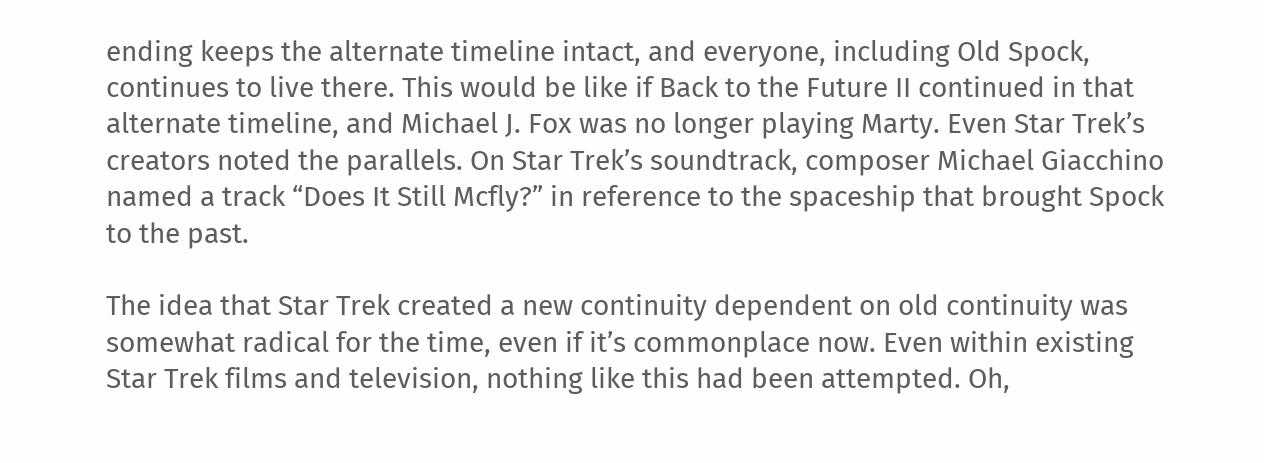ending keeps the alternate timeline intact, and everyone, including Old Spock, continues to live there. This would be like if Back to the Future II continued in that alternate timeline, and Michael J. Fox was no longer playing Marty. Even Star Trek’s creators noted the parallels. On Star Trek’s soundtrack, composer Michael Giacchino named a track “Does It Still Mcfly?” in reference to the spaceship that brought Spock to the past.

The idea that Star Trek created a new continuity dependent on old continuity was somewhat radical for the time, even if it’s commonplace now. Even within existing Star Trek films and television, nothing like this had been attempted. Oh,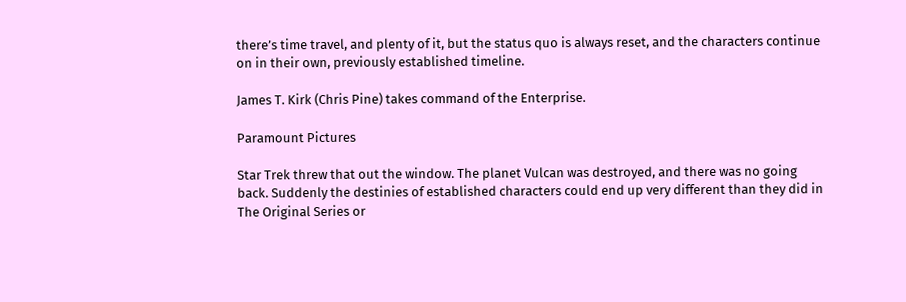there’s time travel, and plenty of it, but the status quo is always reset, and the characters continue on in their own, previously established timeline.

James T. Kirk (Chris Pine) takes command of the Enterprise.

Paramount Pictures

Star Trek threw that out the window. The planet Vulcan was destroyed, and there was no going back. Suddenly the destinies of established characters could end up very different than they did in The Original Series or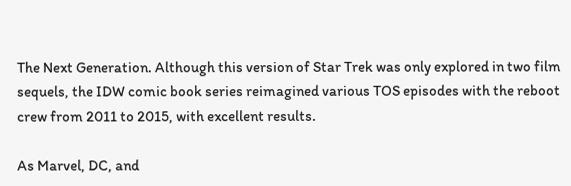The Next Generation. Although this version of Star Trek was only explored in two film sequels, the IDW comic book series reimagined various TOS episodes with the reboot crew from 2011 to 2015, with excellent results.

As Marvel, DC, and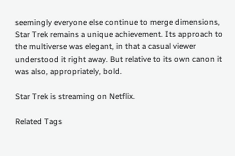seemingly everyone else continue to merge dimensions, Star Trek remains a unique achievement. Its approach to the multiverse was elegant, in that a casual viewer understood it right away. But relative to its own canon it was also, appropriately, bold.

Star Trek is streaming on Netflix.

Related Tags